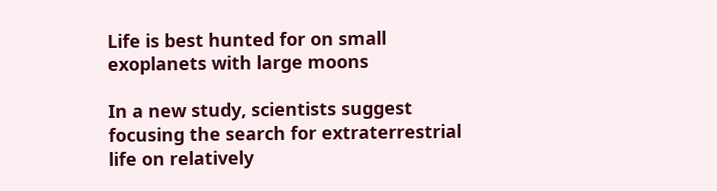Life is best hunted for on small exoplanets with large moons

In a new study, scientists suggest focusing the search for extraterrestrial life on relatively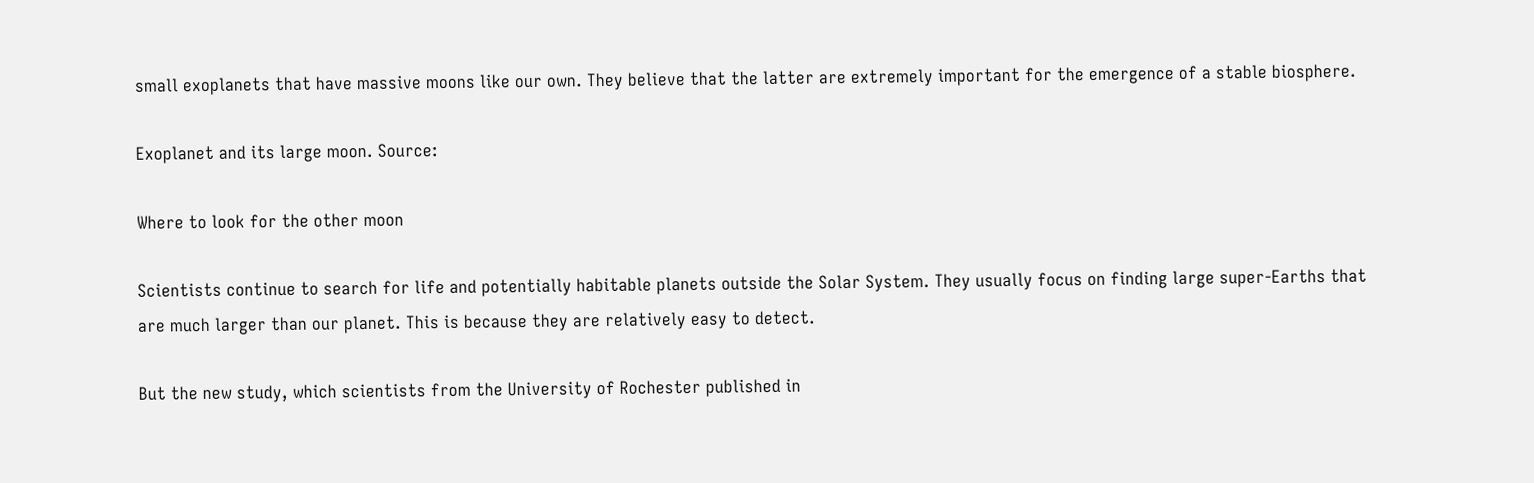small exoplanets that have massive moons like our own. They believe that the latter are extremely important for the emergence of a stable biosphere.

Exoplanet and its large moon. Source:

Where to look for the other moon

Scientists continue to search for life and potentially habitable planets outside the Solar System. They usually focus on finding large super-Earths that are much larger than our planet. This is because they are relatively easy to detect.

But the new study, which scientists from the University of Rochester published in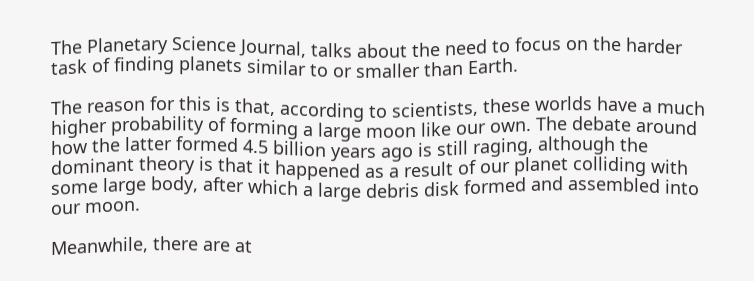The Planetary Science Journal, talks about the need to focus on the harder task of finding planets similar to or smaller than Earth.

The reason for this is that, according to scientists, these worlds have a much higher probability of forming a large moon like our own. The debate around how the latter formed 4.5 billion years ago is still raging, although the dominant theory is that it happened as a result of our planet colliding with some large body, after which a large debris disk formed and assembled into our moon.

Meanwhile, there are at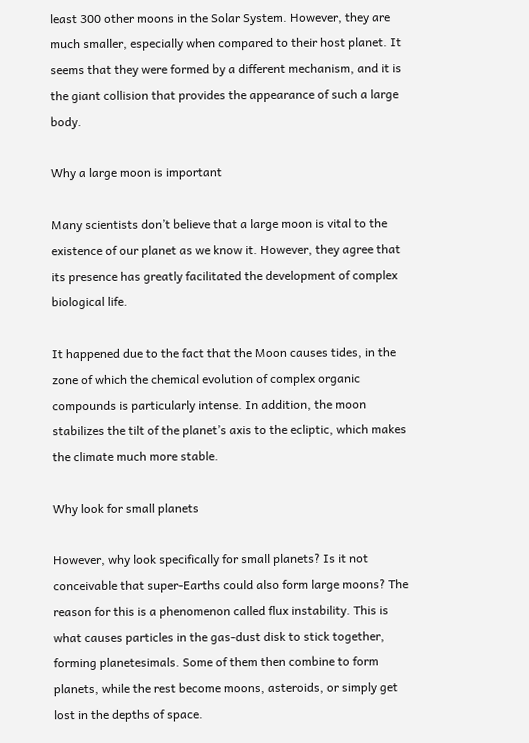least 300 other moons in the Solar System. However, they are much smaller, especially when compared to their host planet. It seems that they were formed by a different mechanism, and it is the giant collision that provides the appearance of such a large body.

Why a large moon is important

Many scientists don’t believe that a large moon is vital to the existence of our planet as we know it. However, they agree that its presence has greatly facilitated the development of complex biological life.

It happened due to the fact that the Moon causes tides, in the zone of which the chemical evolution of complex organic compounds is particularly intense. In addition, the moon stabilizes the tilt of the planet’s axis to the ecliptic, which makes the climate much more stable.

Why look for small planets

However, why look specifically for small planets? Is it not conceivable that super-Earths could also form large moons? The reason for this is a phenomenon called flux instability. This is what causes particles in the gas-dust disk to stick together, forming planetesimals. Some of them then combine to form planets, while the rest become moons, asteroids, or simply get lost in the depths of space.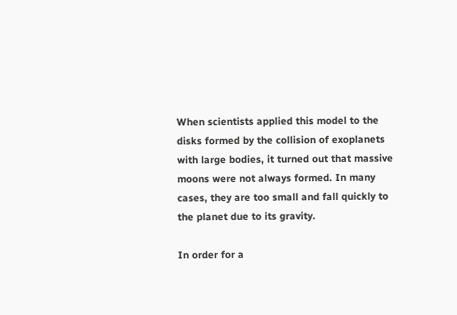When scientists applied this model to the disks formed by the collision of exoplanets with large bodies, it turned out that massive moons were not always formed. In many cases, they are too small and fall quickly to the planet due to its gravity.

In order for a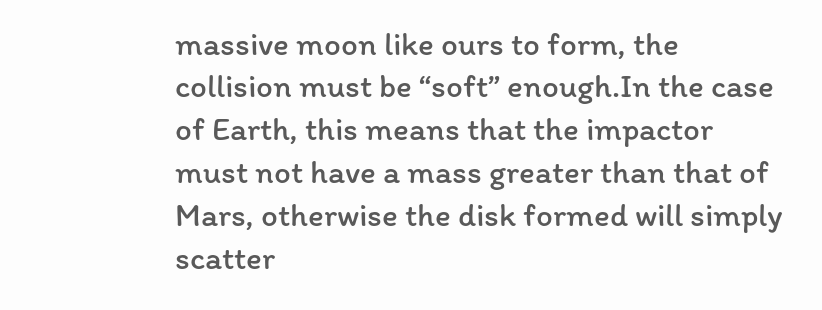massive moon like ours to form, the collision must be “soft” enough.In the case of Earth, this means that the impactor must not have a mass greater than that of Mars, otherwise the disk formed will simply scatter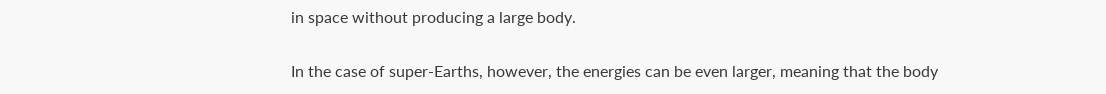in space without producing a large body.

In the case of super-Earths, however, the energies can be even larger, meaning that the body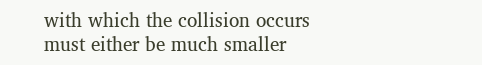with which the collision occurs must either be much smaller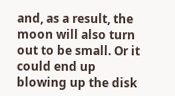and, as a result, the moon will also turn out to be small. Or it could end up blowing up the disk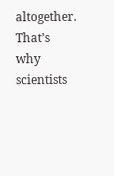altogether. That’s why scientists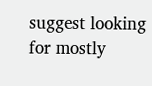suggest looking for mostly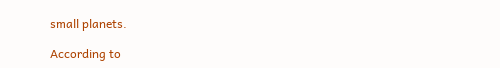small planets.

According to